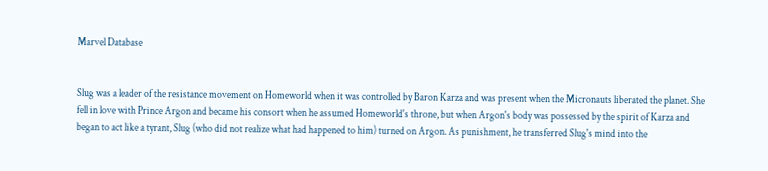Marvel Database


Slug was a leader of the resistance movement on Homeworld when it was controlled by Baron Karza and was present when the Micronauts liberated the planet. She fell in love with Prince Argon and became his consort when he assumed Homeworld's throne, but when Argon's body was possessed by the spirit of Karza and began to act like a tyrant, Slug (who did not realize what had happened to him) turned on Argon. As punishment, he transferred Slug's mind into the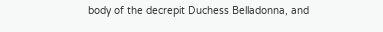body of the decrepit Duchess Belladonna, and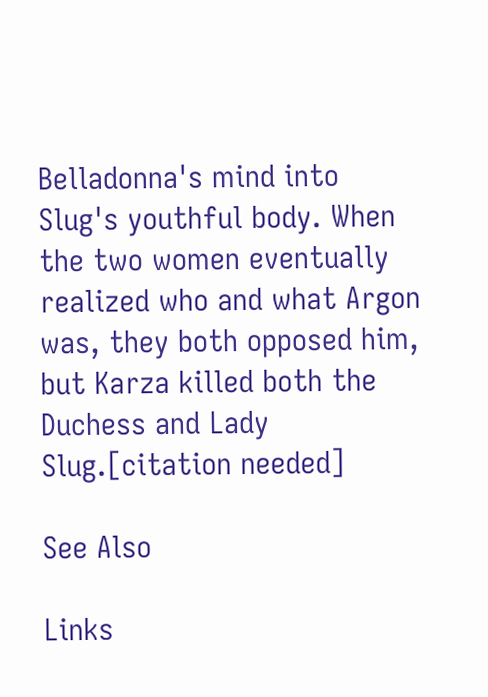Belladonna's mind into Slug's youthful body. When the two women eventually realized who and what Argon was, they both opposed him, but Karza killed both the Duchess and Lady Slug.[citation needed]

See Also

Links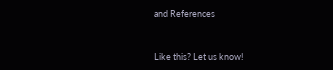and References


Like this? Let us know!